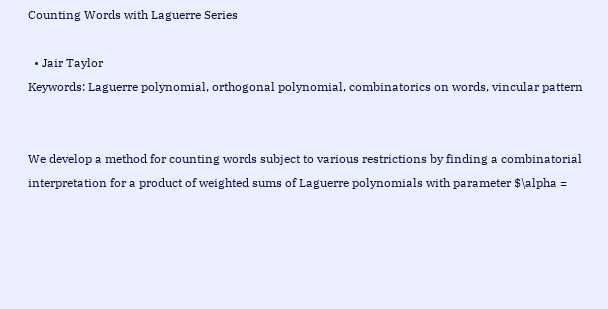Counting Words with Laguerre Series

  • Jair Taylor
Keywords: Laguerre polynomial, orthogonal polynomial, combinatorics on words, vincular pattern


We develop a method for counting words subject to various restrictions by finding a combinatorial interpretation for a product of weighted sums of Laguerre polynomials with parameter $\alpha =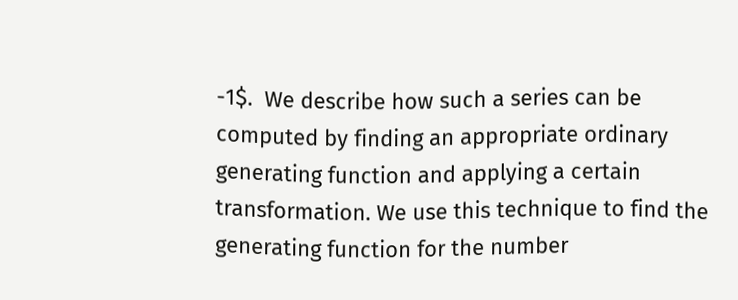-1$.  We describe how such a series can be computed by finding an appropriate ordinary generating function and applying a certain transformation. We use this technique to find the generating function for the number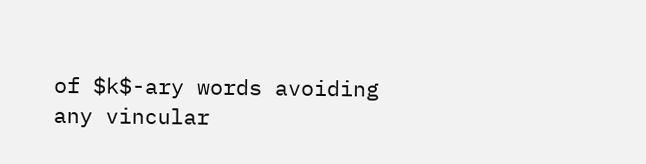of $k$-ary words avoiding any vincular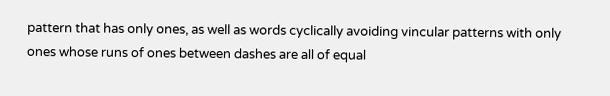pattern that has only ones, as well as words cyclically avoiding vincular patterns with only ones whose runs of ones between dashes are all of equal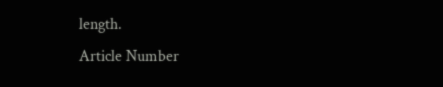length.
Article Number